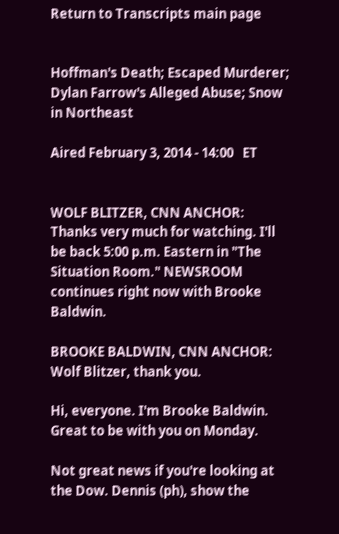Return to Transcripts main page


Hoffman's Death; Escaped Murderer; Dylan Farrow's Alleged Abuse; Snow in Northeast

Aired February 3, 2014 - 14:00   ET


WOLF BLITZER, CNN ANCHOR: Thanks very much for watching. I'll be back 5:00 p.m. Eastern in "The Situation Room." NEWSROOM continues right now with Brooke Baldwin.

BROOKE BALDWIN, CNN ANCHOR: Wolf Blitzer, thank you.

Hi, everyone. I'm Brooke Baldwin. Great to be with you on Monday.

Not great news if you're looking at the Dow. Dennis (ph), show the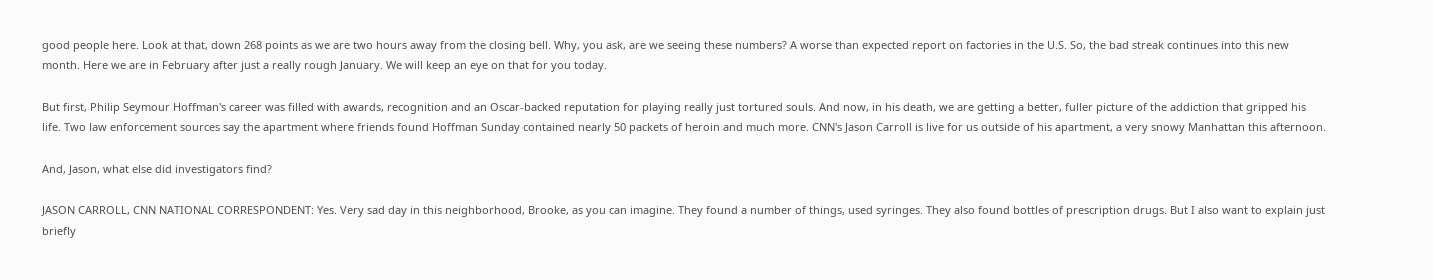good people here. Look at that, down 268 points as we are two hours away from the closing bell. Why, you ask, are we seeing these numbers? A worse than expected report on factories in the U.S. So, the bad streak continues into this new month. Here we are in February after just a really rough January. We will keep an eye on that for you today.

But first, Philip Seymour Hoffman's career was filled with awards, recognition and an Oscar-backed reputation for playing really just tortured souls. And now, in his death, we are getting a better, fuller picture of the addiction that gripped his life. Two law enforcement sources say the apartment where friends found Hoffman Sunday contained nearly 50 packets of heroin and much more. CNN's Jason Carroll is live for us outside of his apartment, a very snowy Manhattan this afternoon.

And, Jason, what else did investigators find?

JASON CARROLL, CNN NATIONAL CORRESPONDENT: Yes. Very sad day in this neighborhood, Brooke, as you can imagine. They found a number of things, used syringes. They also found bottles of prescription drugs. But I also want to explain just briefly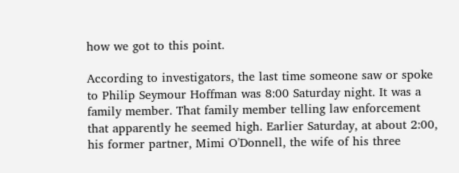how we got to this point.

According to investigators, the last time someone saw or spoke to Philip Seymour Hoffman was 8:00 Saturday night. It was a family member. That family member telling law enforcement that apparently he seemed high. Earlier Saturday, at about 2:00, his former partner, Mimi O'Donnell, the wife of his three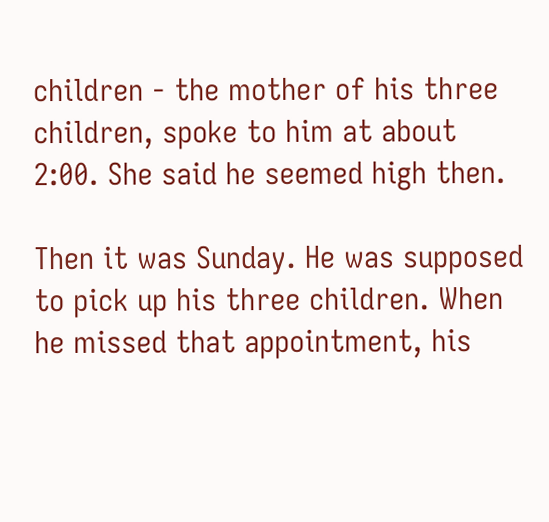children - the mother of his three children, spoke to him at about 2:00. She said he seemed high then.

Then it was Sunday. He was supposed to pick up his three children. When he missed that appointment, his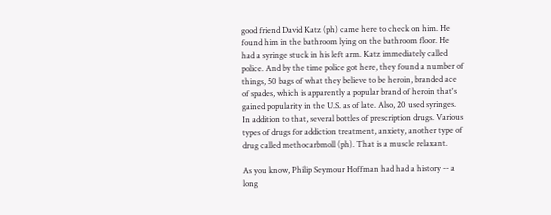good friend David Katz (ph) came here to check on him. He found him in the bathroom lying on the bathroom floor. He had a syringe stuck in his left arm. Katz immediately called police. And by the time police got here, they found a number of things, 50 bags of what they believe to be heroin, branded ace of spades, which is apparently a popular brand of heroin that's gained popularity in the U.S. as of late. Also, 20 used syringes. In addition to that, several bottles of prescription drugs. Various types of drugs for addiction treatment, anxiety, another type of drug called methocarbmoll (ph). That is a muscle relaxant.

As you know, Philip Seymour Hoffman had had a history -- a long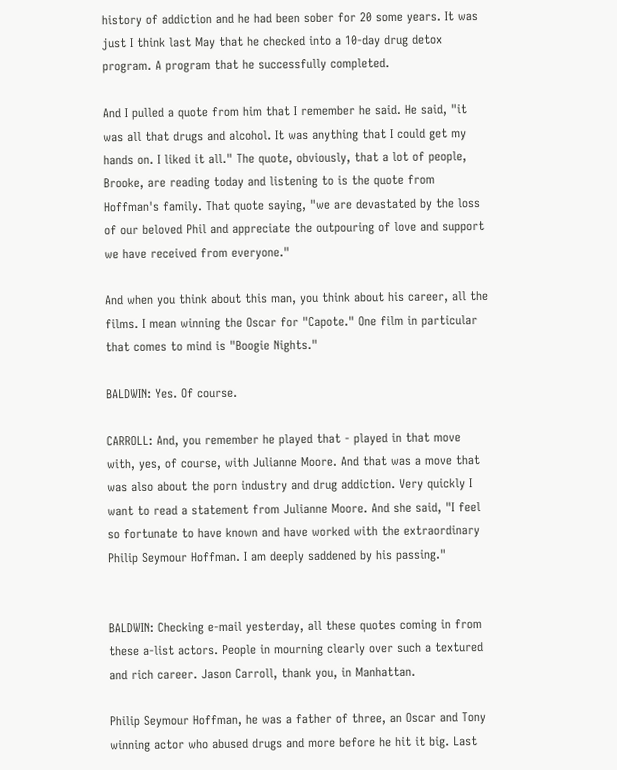history of addiction and he had been sober for 20 some years. It was just I think last May that he checked into a 10-day drug detox program. A program that he successfully completed.

And I pulled a quote from him that I remember he said. He said, "it was all that drugs and alcohol. It was anything that I could get my hands on. I liked it all." The quote, obviously, that a lot of people, Brooke, are reading today and listening to is the quote from Hoffman's family. That quote saying, "we are devastated by the loss of our beloved Phil and appreciate the outpouring of love and support we have received from everyone."

And when you think about this man, you think about his career, all the films. I mean winning the Oscar for "Capote." One film in particular that comes to mind is "Boogie Nights."

BALDWIN: Yes. Of course.

CARROLL: And, you remember he played that - played in that move with, yes, of course, with Julianne Moore. And that was a move that was also about the porn industry and drug addiction. Very quickly I want to read a statement from Julianne Moore. And she said, "I feel so fortunate to have known and have worked with the extraordinary Philip Seymour Hoffman. I am deeply saddened by his passing."


BALDWIN: Checking e-mail yesterday, all these quotes coming in from these a-list actors. People in mourning clearly over such a textured and rich career. Jason Carroll, thank you, in Manhattan.

Philip Seymour Hoffman, he was a father of three, an Oscar and Tony winning actor who abused drugs and more before he hit it big. Last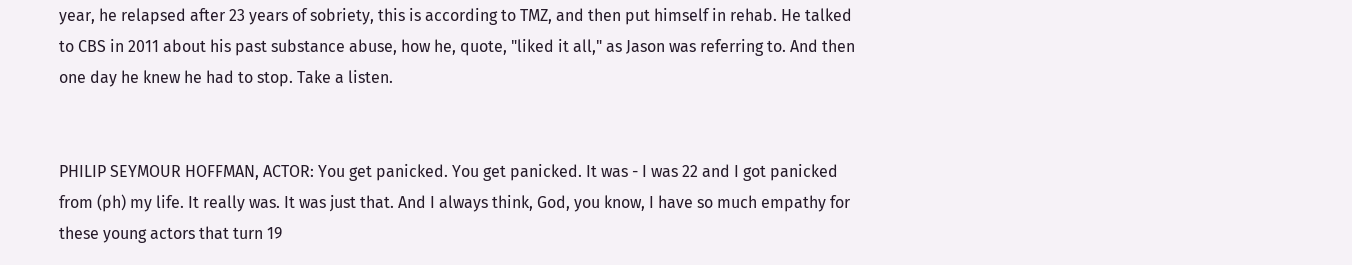year, he relapsed after 23 years of sobriety, this is according to TMZ, and then put himself in rehab. He talked to CBS in 2011 about his past substance abuse, how he, quote, "liked it all," as Jason was referring to. And then one day he knew he had to stop. Take a listen.


PHILIP SEYMOUR HOFFMAN, ACTOR: You get panicked. You get panicked. It was - I was 22 and I got panicked from (ph) my life. It really was. It was just that. And I always think, God, you know, I have so much empathy for these young actors that turn 19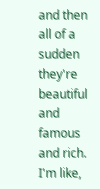and then all of a sudden they're beautiful and famous and rich. I'm like,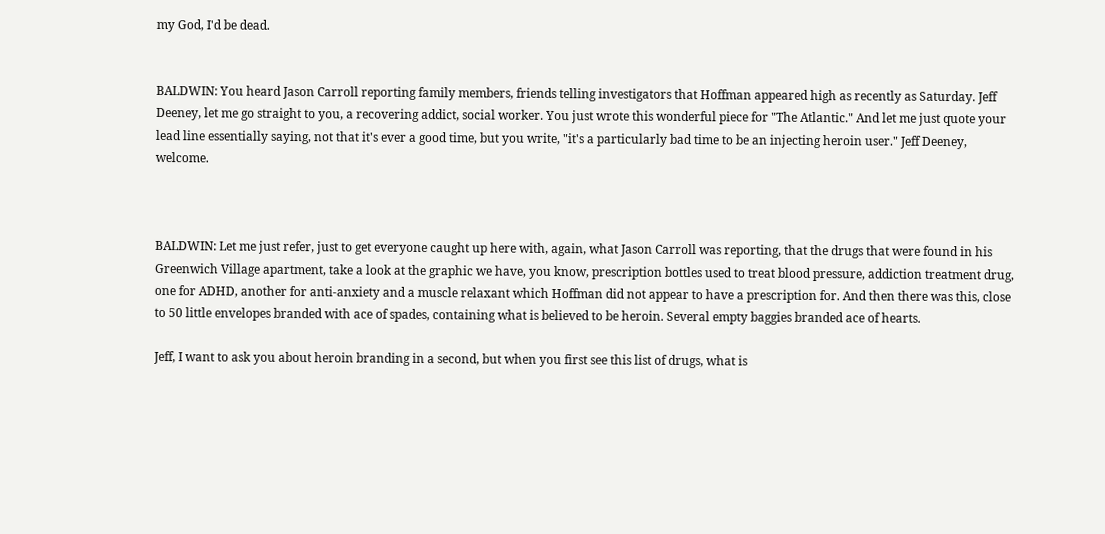my God, I'd be dead.


BALDWIN: You heard Jason Carroll reporting family members, friends telling investigators that Hoffman appeared high as recently as Saturday. Jeff Deeney, let me go straight to you, a recovering addict, social worker. You just wrote this wonderful piece for "The Atlantic." And let me just quote your lead line essentially saying, not that it's ever a good time, but you write, "it's a particularly bad time to be an injecting heroin user." Jeff Deeney, welcome.



BALDWIN: Let me just refer, just to get everyone caught up here with, again, what Jason Carroll was reporting, that the drugs that were found in his Greenwich Village apartment, take a look at the graphic we have, you know, prescription bottles used to treat blood pressure, addiction treatment drug, one for ADHD, another for anti-anxiety and a muscle relaxant which Hoffman did not appear to have a prescription for. And then there was this, close to 50 little envelopes branded with ace of spades, containing what is believed to be heroin. Several empty baggies branded ace of hearts.

Jeff, I want to ask you about heroin branding in a second, but when you first see this list of drugs, what is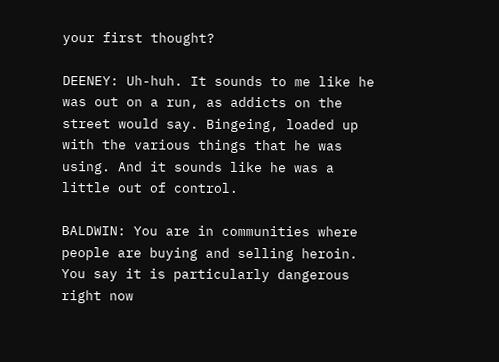your first thought?

DEENEY: Uh-huh. It sounds to me like he was out on a run, as addicts on the street would say. Bingeing, loaded up with the various things that he was using. And it sounds like he was a little out of control.

BALDWIN: You are in communities where people are buying and selling heroin. You say it is particularly dangerous right now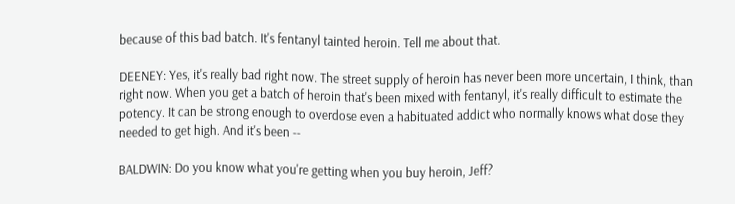because of this bad batch. It's fentanyl tainted heroin. Tell me about that.

DEENEY: Yes, it's really bad right now. The street supply of heroin has never been more uncertain, I think, than right now. When you get a batch of heroin that's been mixed with fentanyl, it's really difficult to estimate the potency. It can be strong enough to overdose even a habituated addict who normally knows what dose they needed to get high. And it's been --

BALDWIN: Do you know what you're getting when you buy heroin, Jeff?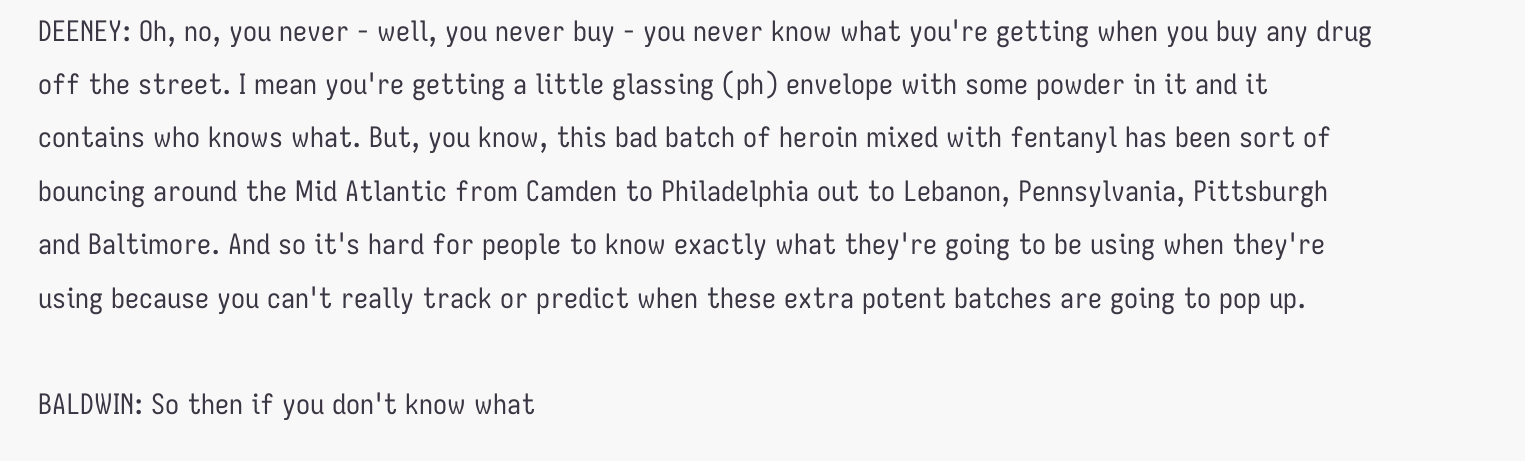DEENEY: Oh, no, you never - well, you never buy - you never know what you're getting when you buy any drug off the street. I mean you're getting a little glassing (ph) envelope with some powder in it and it contains who knows what. But, you know, this bad batch of heroin mixed with fentanyl has been sort of bouncing around the Mid Atlantic from Camden to Philadelphia out to Lebanon, Pennsylvania, Pittsburgh and Baltimore. And so it's hard for people to know exactly what they're going to be using when they're using because you can't really track or predict when these extra potent batches are going to pop up.

BALDWIN: So then if you don't know what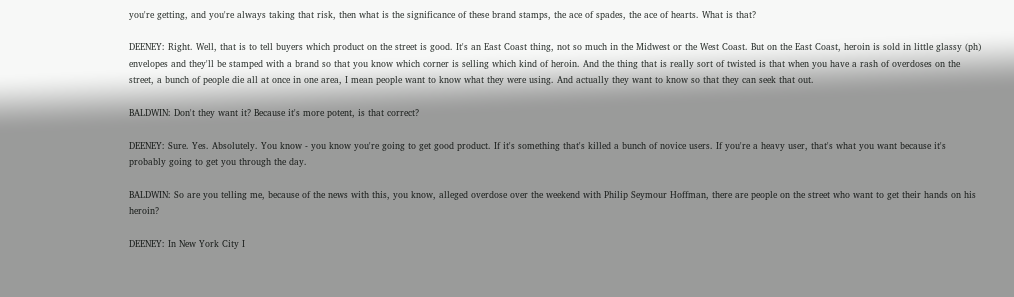you're getting, and you're always taking that risk, then what is the significance of these brand stamps, the ace of spades, the ace of hearts. What is that?

DEENEY: Right. Well, that is to tell buyers which product on the street is good. It's an East Coast thing, not so much in the Midwest or the West Coast. But on the East Coast, heroin is sold in little glassy (ph) envelopes and they'll be stamped with a brand so that you know which corner is selling which kind of heroin. And the thing that is really sort of twisted is that when you have a rash of overdoses on the street, a bunch of people die all at once in one area, I mean people want to know what they were using. And actually they want to know so that they can seek that out.

BALDWIN: Don't they want it? Because it's more potent, is that correct?

DEENEY: Sure. Yes. Absolutely. You know - you know you're going to get good product. If it's something that's killed a bunch of novice users. If you're a heavy user, that's what you want because it's probably going to get you through the day.

BALDWIN: So are you telling me, because of the news with this, you know, alleged overdose over the weekend with Philip Seymour Hoffman, there are people on the street who want to get their hands on his heroin?

DEENEY: In New York City I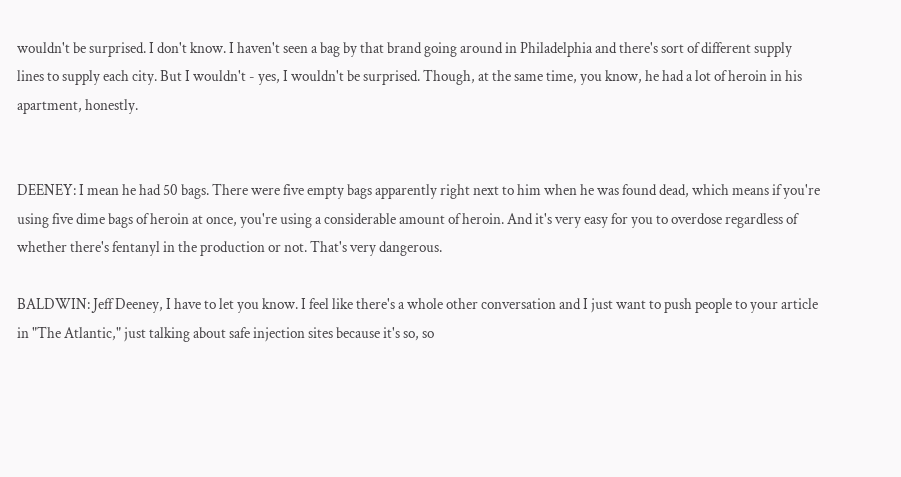wouldn't be surprised. I don't know. I haven't seen a bag by that brand going around in Philadelphia and there's sort of different supply lines to supply each city. But I wouldn't - yes, I wouldn't be surprised. Though, at the same time, you know, he had a lot of heroin in his apartment, honestly.


DEENEY: I mean he had 50 bags. There were five empty bags apparently right next to him when he was found dead, which means if you're using five dime bags of heroin at once, you're using a considerable amount of heroin. And it's very easy for you to overdose regardless of whether there's fentanyl in the production or not. That's very dangerous.

BALDWIN: Jeff Deeney, I have to let you know. I feel like there's a whole other conversation and I just want to push people to your article in "The Atlantic," just talking about safe injection sites because it's so, so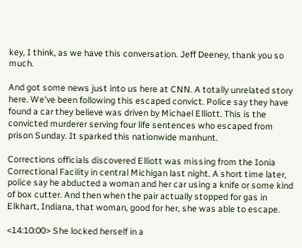key, I think, as we have this conversation. Jeff Deeney, thank you so much.

And got some news just into us here at CNN. A totally unrelated story here. We've been following this escaped convict. Police say they have found a car they believe was driven by Michael Elliott. This is the convicted murderer serving four life sentences who escaped from prison Sunday. It sparked this nationwide manhunt.

Corrections officials discovered Elliott was missing from the Ionia Correctional Facility in central Michigan last night. A short time later, police say he abducted a woman and her car using a knife or some kind of box cutter. And then when the pair actually stopped for gas in Elkhart, Indiana, that woman, good for her, she was able to escape.

<14:10:00> She locked herself in a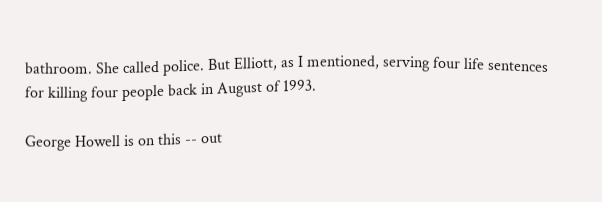bathroom. She called police. But Elliott, as I mentioned, serving four life sentences for killing four people back in August of 1993.

George Howell is on this -- out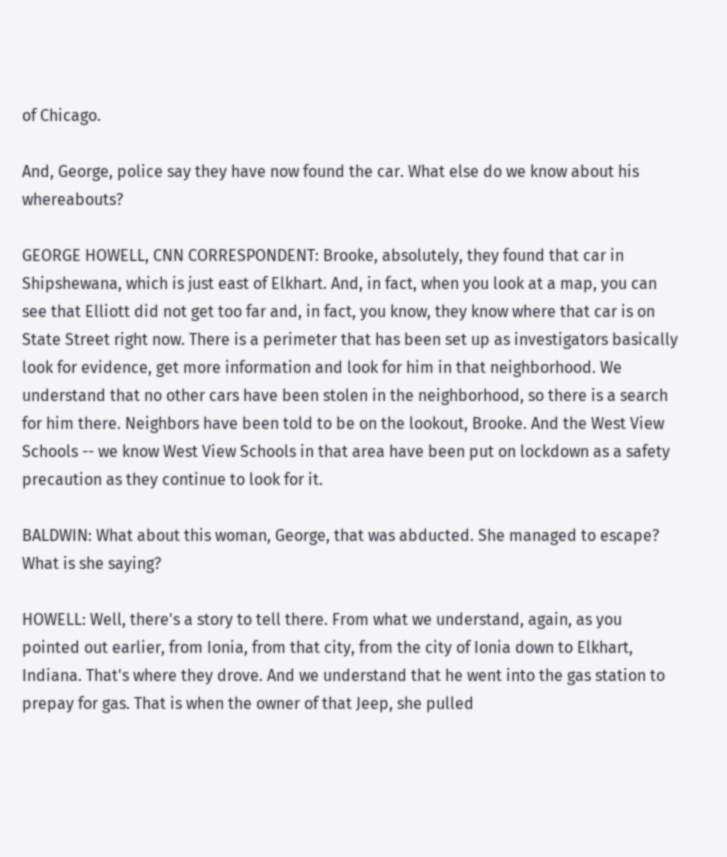of Chicago.

And, George, police say they have now found the car. What else do we know about his whereabouts?

GEORGE HOWELL, CNN CORRESPONDENT: Brooke, absolutely, they found that car in Shipshewana, which is just east of Elkhart. And, in fact, when you look at a map, you can see that Elliott did not get too far and, in fact, you know, they know where that car is on State Street right now. There is a perimeter that has been set up as investigators basically look for evidence, get more information and look for him in that neighborhood. We understand that no other cars have been stolen in the neighborhood, so there is a search for him there. Neighbors have been told to be on the lookout, Brooke. And the West View Schools -- we know West View Schools in that area have been put on lockdown as a safety precaution as they continue to look for it.

BALDWIN: What about this woman, George, that was abducted. She managed to escape? What is she saying?

HOWELL: Well, there's a story to tell there. From what we understand, again, as you pointed out earlier, from Ionia, from that city, from the city of Ionia down to Elkhart, Indiana. That's where they drove. And we understand that he went into the gas station to prepay for gas. That is when the owner of that Jeep, she pulled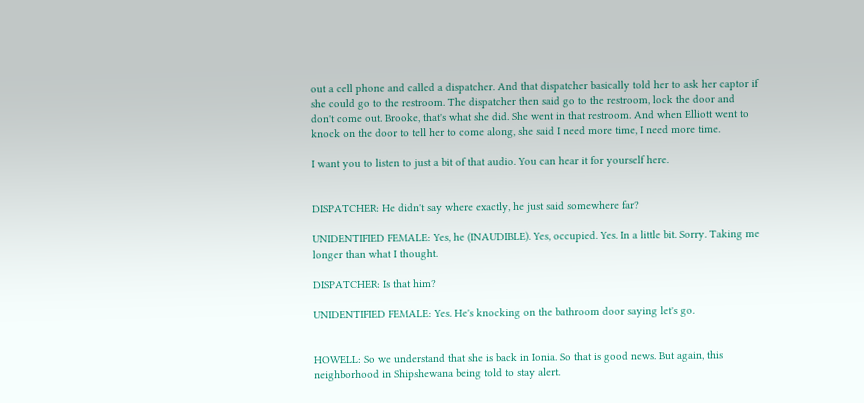out a cell phone and called a dispatcher. And that dispatcher basically told her to ask her captor if she could go to the restroom. The dispatcher then said go to the restroom, lock the door and don't come out. Brooke, that's what she did. She went in that restroom. And when Elliott went to knock on the door to tell her to come along, she said I need more time, I need more time.

I want you to listen to just a bit of that audio. You can hear it for yourself here.


DISPATCHER: He didn't say where exactly, he just said somewhere far?

UNIDENTIFIED FEMALE: Yes, he (INAUDIBLE). Yes, occupied. Yes. In a little bit. Sorry. Taking me longer than what I thought.

DISPATCHER: Is that him?

UNIDENTIFIED FEMALE: Yes. He's knocking on the bathroom door saying let's go.


HOWELL: So we understand that she is back in Ionia. So that is good news. But again, this neighborhood in Shipshewana being told to stay alert.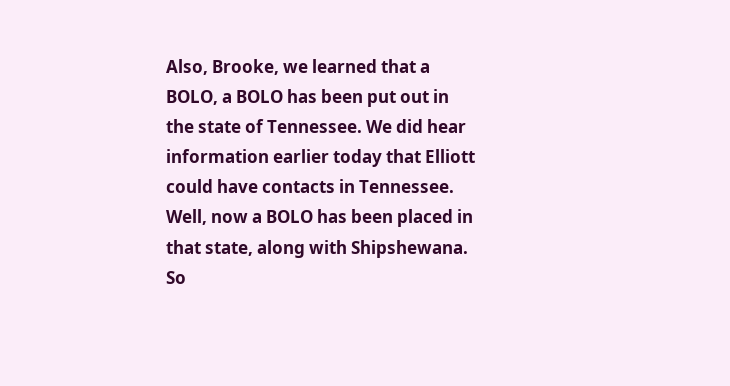Also, Brooke, we learned that a BOLO, a BOLO has been put out in the state of Tennessee. We did hear information earlier today that Elliott could have contacts in Tennessee. Well, now a BOLO has been placed in that state, along with Shipshewana. So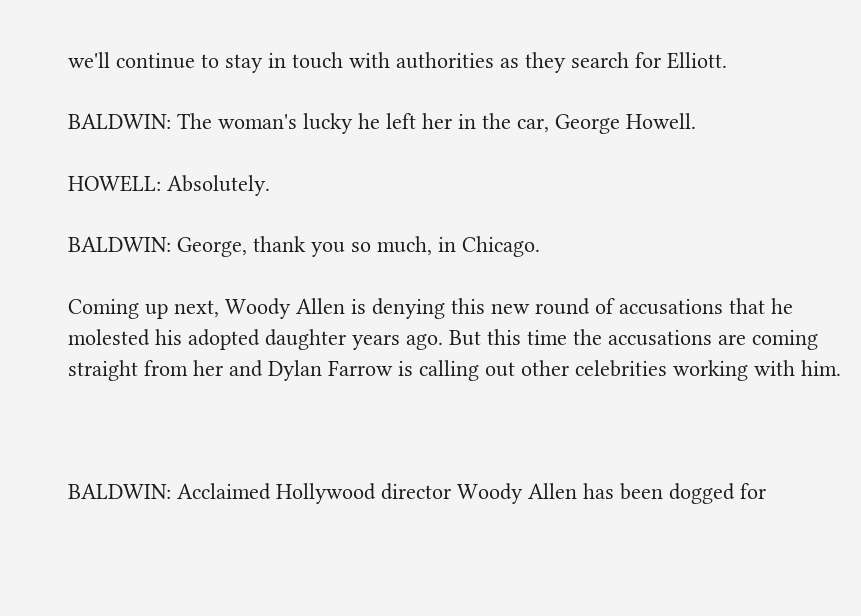we'll continue to stay in touch with authorities as they search for Elliott.

BALDWIN: The woman's lucky he left her in the car, George Howell.

HOWELL: Absolutely.

BALDWIN: George, thank you so much, in Chicago.

Coming up next, Woody Allen is denying this new round of accusations that he molested his adopted daughter years ago. But this time the accusations are coming straight from her and Dylan Farrow is calling out other celebrities working with him.



BALDWIN: Acclaimed Hollywood director Woody Allen has been dogged for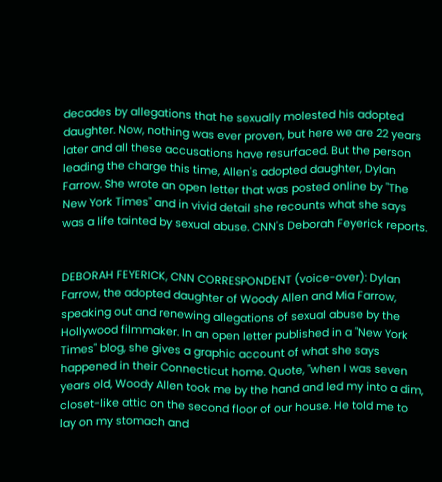decades by allegations that he sexually molested his adopted daughter. Now, nothing was ever proven, but here we are 22 years later and all these accusations have resurfaced. But the person leading the charge this time, Allen's adopted daughter, Dylan Farrow. She wrote an open letter that was posted online by "The New York Times" and in vivid detail she recounts what she says was a life tainted by sexual abuse. CNN's Deborah Feyerick reports.


DEBORAH FEYERICK, CNN CORRESPONDENT (voice-over): Dylan Farrow, the adopted daughter of Woody Allen and Mia Farrow, speaking out and renewing allegations of sexual abuse by the Hollywood filmmaker. In an open letter published in a "New York Times" blog, she gives a graphic account of what she says happened in their Connecticut home. Quote, "when I was seven years old, Woody Allen took me by the hand and led my into a dim, closet-like attic on the second floor of our house. He told me to lay on my stomach and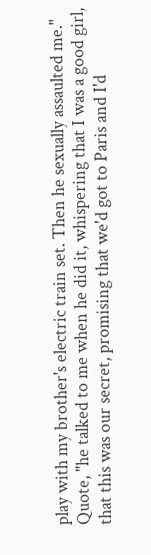play with my brother's electric train set. Then he sexually assaulted me." Quote, "he talked to me when he did it, whispering that I was a good girl, that this was our secret, promising that we'd got to Paris and I'd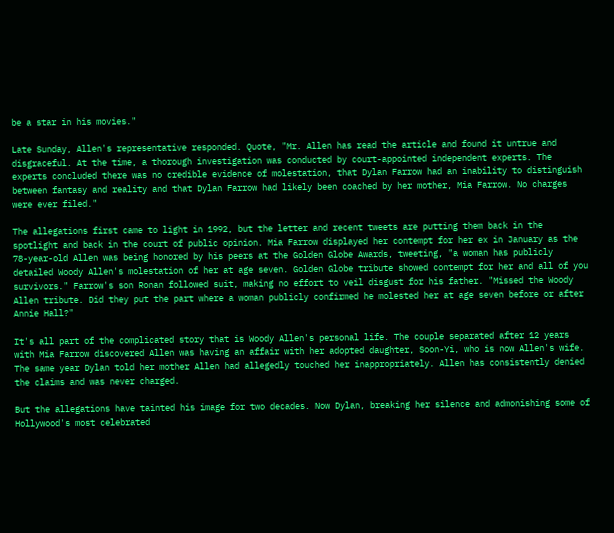be a star in his movies."

Late Sunday, Allen's representative responded. Quote, "Mr. Allen has read the article and found it untrue and disgraceful. At the time, a thorough investigation was conducted by court-appointed independent experts. The experts concluded there was no credible evidence of molestation, that Dylan Farrow had an inability to distinguish between fantasy and reality and that Dylan Farrow had likely been coached by her mother, Mia Farrow. No charges were ever filed."

The allegations first came to light in 1992, but the letter and recent tweets are putting them back in the spotlight and back in the court of public opinion. Mia Farrow displayed her contempt for her ex in January as the 78-year-old Allen was being honored by his peers at the Golden Globe Awards, tweeting, "a woman has publicly detailed Woody Allen's molestation of her at age seven. Golden Globe tribute showed contempt for her and all of you survivors." Farrow's son Ronan followed suit, making no effort to veil disgust for his father. "Missed the Woody Allen tribute. Did they put the part where a woman publicly confirmed he molested her at age seven before or after Annie Hall?"

It's all part of the complicated story that is Woody Allen's personal life. The couple separated after 12 years with Mia Farrow discovered Allen was having an affair with her adopted daughter, Soon-Yi, who is now Allen's wife. The same year Dylan told her mother Allen had allegedly touched her inappropriately. Allen has consistently denied the claims and was never charged.

But the allegations have tainted his image for two decades. Now Dylan, breaking her silence and admonishing some of Hollywood's most celebrated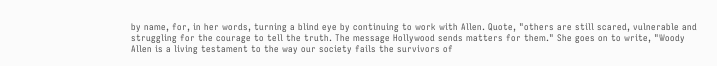by name, for, in her words, turning a blind eye by continuing to work with Allen. Quote, "others are still scared, vulnerable and struggling for the courage to tell the truth. The message Hollywood sends matters for them." She goes on to write, "Woody Allen is a living testament to the way our society fails the survivors of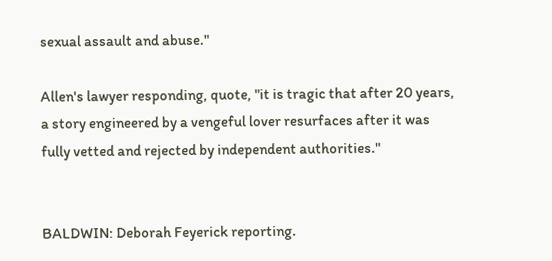sexual assault and abuse."

Allen's lawyer responding, quote, "it is tragic that after 20 years, a story engineered by a vengeful lover resurfaces after it was fully vetted and rejected by independent authorities."


BALDWIN: Deborah Feyerick reporting.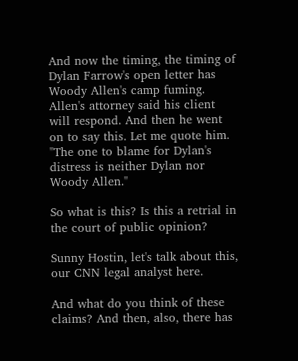And now the timing, the timing of Dylan Farrow's open letter has Woody Allen's camp fuming. Allen's attorney said his client will respond. And then he went on to say this. Let me quote him. "The one to blame for Dylan's distress is neither Dylan nor Woody Allen."

So what is this? Is this a retrial in the court of public opinion?

Sunny Hostin, let's talk about this, our CNN legal analyst here.

And what do you think of these claims? And then, also, there has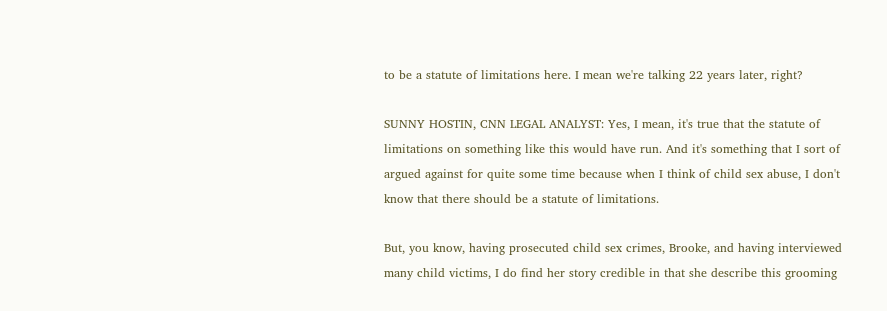to be a statute of limitations here. I mean we're talking 22 years later, right?

SUNNY HOSTIN, CNN LEGAL ANALYST: Yes, I mean, it's true that the statute of limitations on something like this would have run. And it's something that I sort of argued against for quite some time because when I think of child sex abuse, I don't know that there should be a statute of limitations.

But, you know, having prosecuted child sex crimes, Brooke, and having interviewed many child victims, I do find her story credible in that she describe this grooming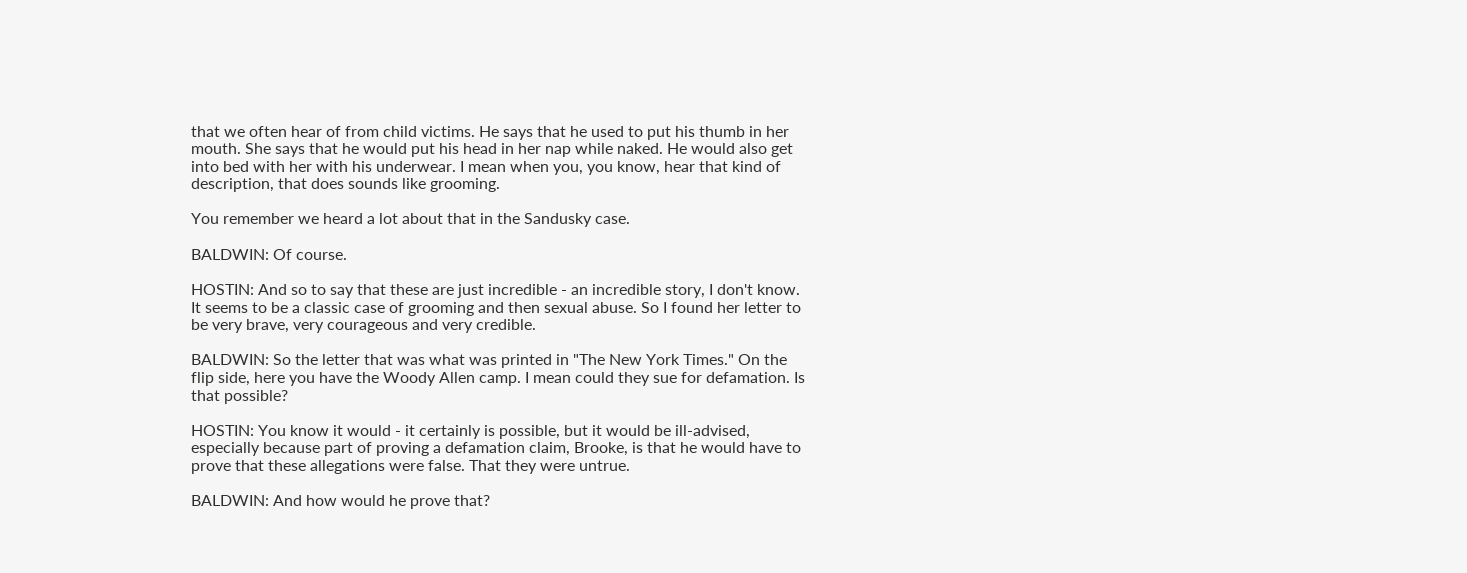that we often hear of from child victims. He says that he used to put his thumb in her mouth. She says that he would put his head in her nap while naked. He would also get into bed with her with his underwear. I mean when you, you know, hear that kind of description, that does sounds like grooming.

You remember we heard a lot about that in the Sandusky case.

BALDWIN: Of course.

HOSTIN: And so to say that these are just incredible - an incredible story, I don't know. It seems to be a classic case of grooming and then sexual abuse. So I found her letter to be very brave, very courageous and very credible.

BALDWIN: So the letter that was what was printed in "The New York Times." On the flip side, here you have the Woody Allen camp. I mean could they sue for defamation. Is that possible?

HOSTIN: You know it would - it certainly is possible, but it would be ill-advised, especially because part of proving a defamation claim, Brooke, is that he would have to prove that these allegations were false. That they were untrue.

BALDWIN: And how would he prove that?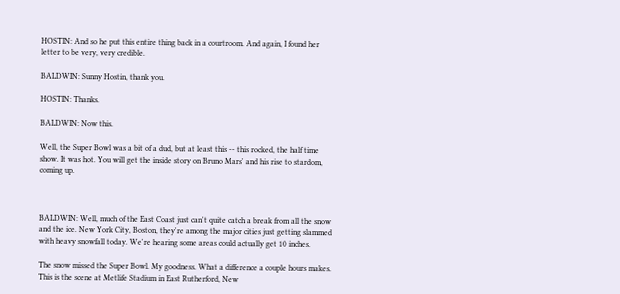HOSTIN: And so he put this entire thing back in a courtroom. And again, I found her letter to be very, very credible.

BALDWIN: Sunny Hostin, thank you.

HOSTIN: Thanks.

BALDWIN: Now this.

Well, the Super Bowl was a bit of a dud, but at least this -- this rocked, the half time show. It was hot. You will get the inside story on Bruno Mars' and his rise to stardom, coming up.



BALDWIN: Well, much of the East Coast just can't quite catch a break from all the snow and the ice. New York City, Boston, they're among the major cities just getting slammed with heavy snowfall today. We're hearing some areas could actually get 10 inches.

The snow missed the Super Bowl. My goodness. What a difference a couple hours makes. This is the scene at Metlife Stadium in East Rutherford, New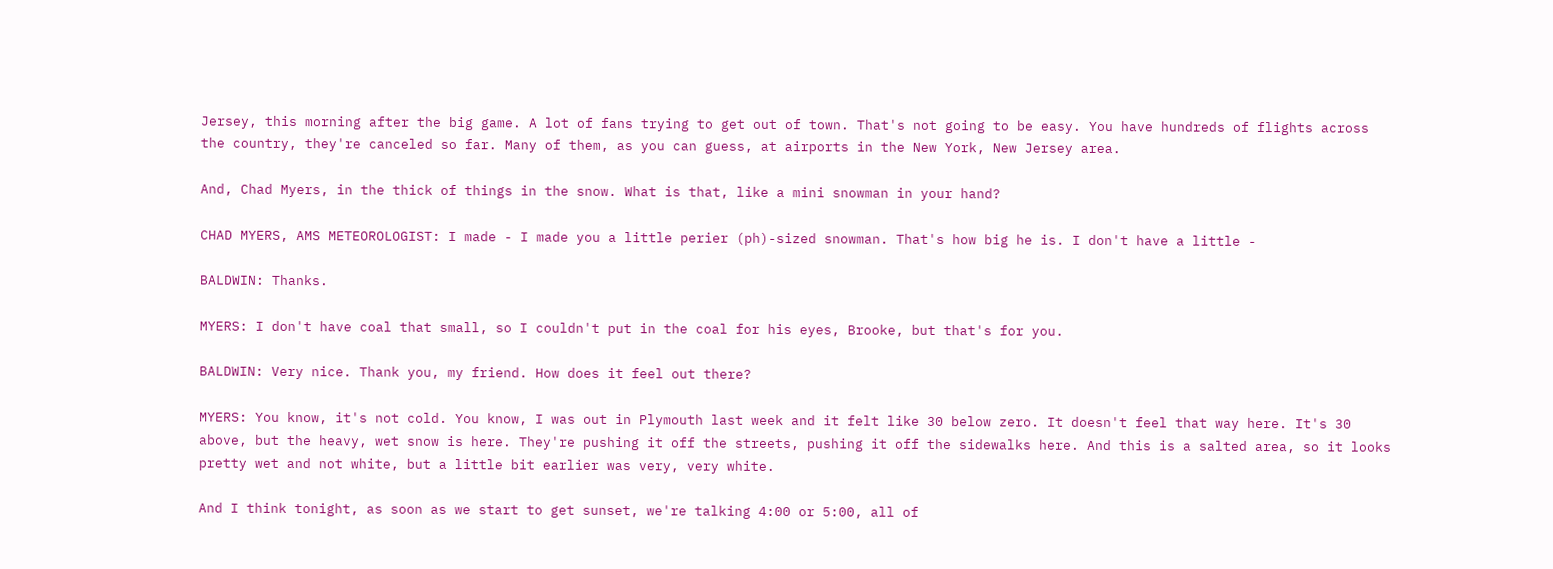Jersey, this morning after the big game. A lot of fans trying to get out of town. That's not going to be easy. You have hundreds of flights across the country, they're canceled so far. Many of them, as you can guess, at airports in the New York, New Jersey area.

And, Chad Myers, in the thick of things in the snow. What is that, like a mini snowman in your hand?

CHAD MYERS, AMS METEOROLOGIST: I made - I made you a little perier (ph)-sized snowman. That's how big he is. I don't have a little -

BALDWIN: Thanks.

MYERS: I don't have coal that small, so I couldn't put in the coal for his eyes, Brooke, but that's for you.

BALDWIN: Very nice. Thank you, my friend. How does it feel out there?

MYERS: You know, it's not cold. You know, I was out in Plymouth last week and it felt like 30 below zero. It doesn't feel that way here. It's 30 above, but the heavy, wet snow is here. They're pushing it off the streets, pushing it off the sidewalks here. And this is a salted area, so it looks pretty wet and not white, but a little bit earlier was very, very white.

And I think tonight, as soon as we start to get sunset, we're talking 4:00 or 5:00, all of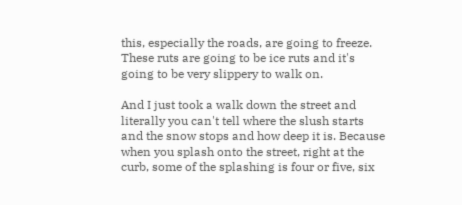this, especially the roads, are going to freeze. These ruts are going to be ice ruts and it's going to be very slippery to walk on.

And I just took a walk down the street and literally you can't tell where the slush starts and the snow stops and how deep it is. Because when you splash onto the street, right at the curb, some of the splashing is four or five, six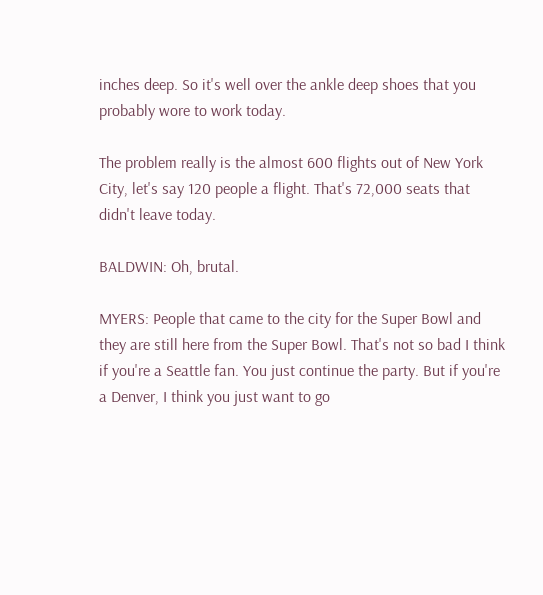inches deep. So it's well over the ankle deep shoes that you probably wore to work today.

The problem really is the almost 600 flights out of New York City, let's say 120 people a flight. That's 72,000 seats that didn't leave today.

BALDWIN: Oh, brutal.

MYERS: People that came to the city for the Super Bowl and they are still here from the Super Bowl. That's not so bad I think if you're a Seattle fan. You just continue the party. But if you're a Denver, I think you just want to go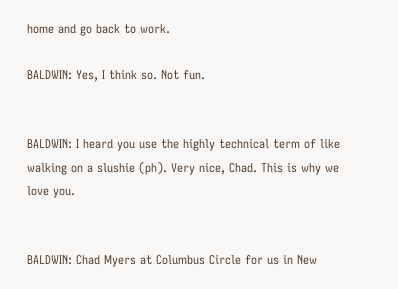home and go back to work.

BALDWIN: Yes, I think so. Not fun.


BALDWIN: I heard you use the highly technical term of like walking on a slushie (ph). Very nice, Chad. This is why we love you.


BALDWIN: Chad Myers at Columbus Circle for us in New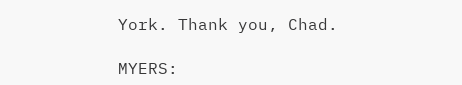York. Thank you, Chad.

MYERS: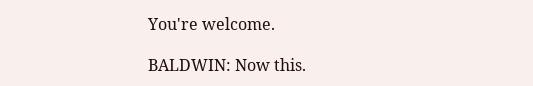You're welcome.

BALDWIN: Now this.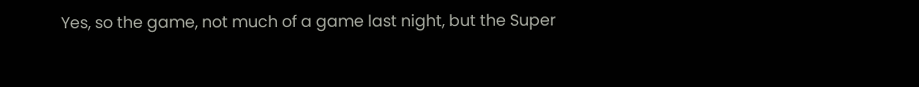Yes, so the game, not much of a game last night, but the Super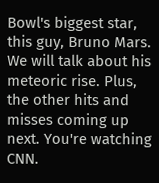Bowl's biggest star, this guy, Bruno Mars. We will talk about his meteoric rise. Plus, the other hits and misses coming up next. You're watching CNN.